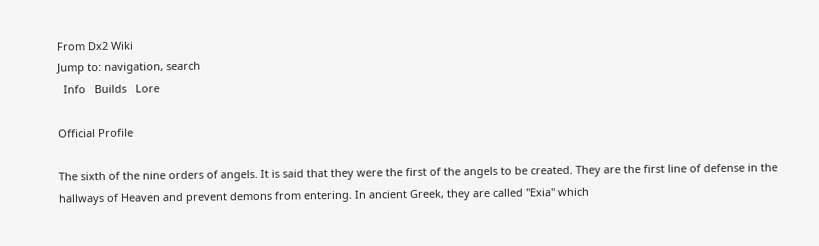From Dx2 Wiki
Jump to: navigation, search
  Info   Builds   Lore

Official Profile

The sixth of the nine orders of angels. It is said that they were the first of the angels to be created. They are the first line of defense in the hallways of Heaven and prevent demons from entering. In ancient Greek, they are called "Exia" which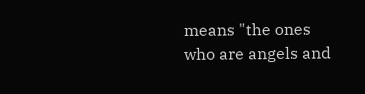means "the ones who are angels and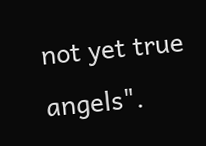not yet true angels".